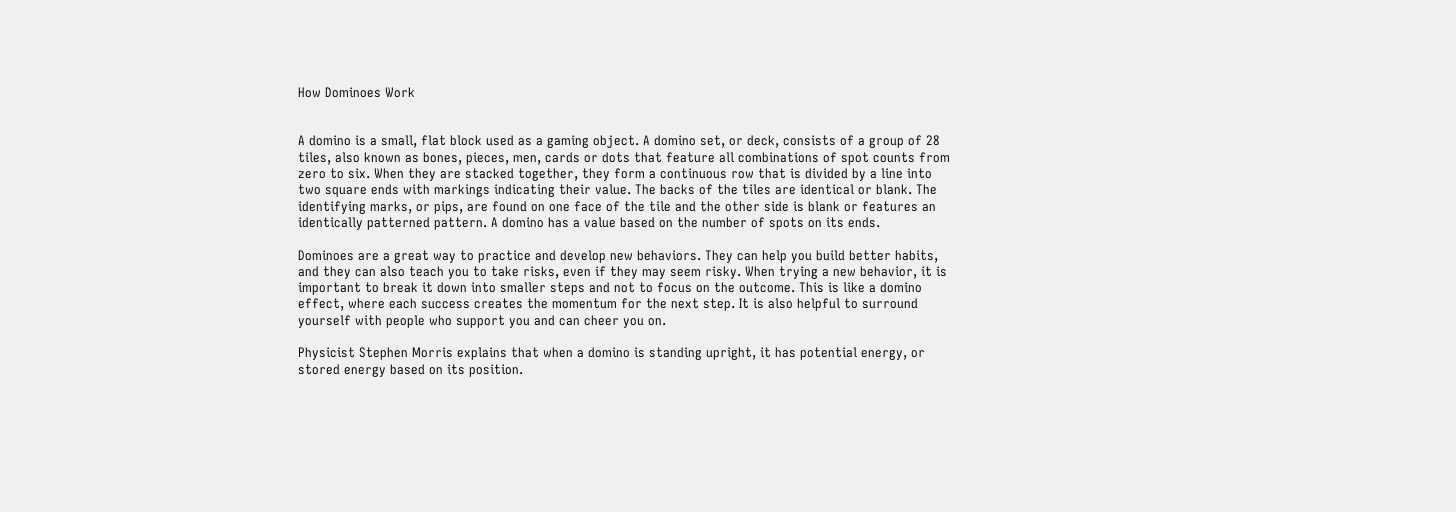How Dominoes Work


A domino is a small, flat block used as a gaming object. A domino set, or deck, consists of a group of 28 tiles, also known as bones, pieces, men, cards or dots that feature all combinations of spot counts from zero to six. When they are stacked together, they form a continuous row that is divided by a line into two square ends with markings indicating their value. The backs of the tiles are identical or blank. The identifying marks, or pips, are found on one face of the tile and the other side is blank or features an identically patterned pattern. A domino has a value based on the number of spots on its ends.

Dominoes are a great way to practice and develop new behaviors. They can help you build better habits, and they can also teach you to take risks, even if they may seem risky. When trying a new behavior, it is important to break it down into smaller steps and not to focus on the outcome. This is like a domino effect, where each success creates the momentum for the next step. It is also helpful to surround yourself with people who support you and can cheer you on.

Physicist Stephen Morris explains that when a domino is standing upright, it has potential energy, or stored energy based on its position.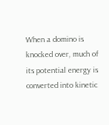When a domino is knocked over, much of its potential energy is converted into kinetic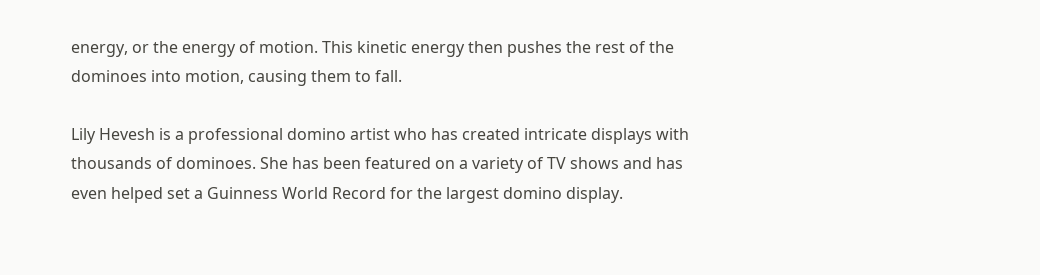energy, or the energy of motion. This kinetic energy then pushes the rest of the dominoes into motion, causing them to fall.

Lily Hevesh is a professional domino artist who has created intricate displays with thousands of dominoes. She has been featured on a variety of TV shows and has even helped set a Guinness World Record for the largest domino display.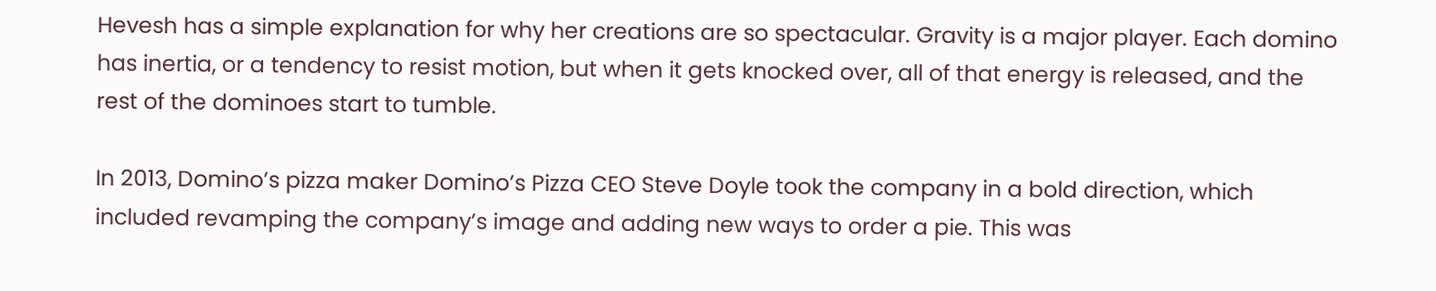Hevesh has a simple explanation for why her creations are so spectacular. Gravity is a major player. Each domino has inertia, or a tendency to resist motion, but when it gets knocked over, all of that energy is released, and the rest of the dominoes start to tumble.

In 2013, Domino’s pizza maker Domino’s Pizza CEO Steve Doyle took the company in a bold direction, which included revamping the company’s image and adding new ways to order a pie. This was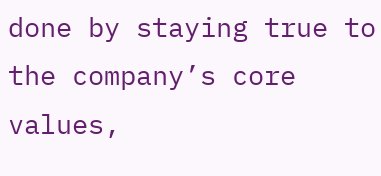done by staying true to the company’s core values,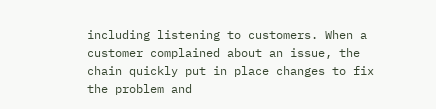including listening to customers. When a customer complained about an issue, the chain quickly put in place changes to fix the problem and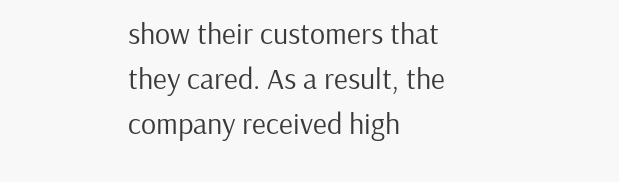show their customers that they cared. As a result, the company received high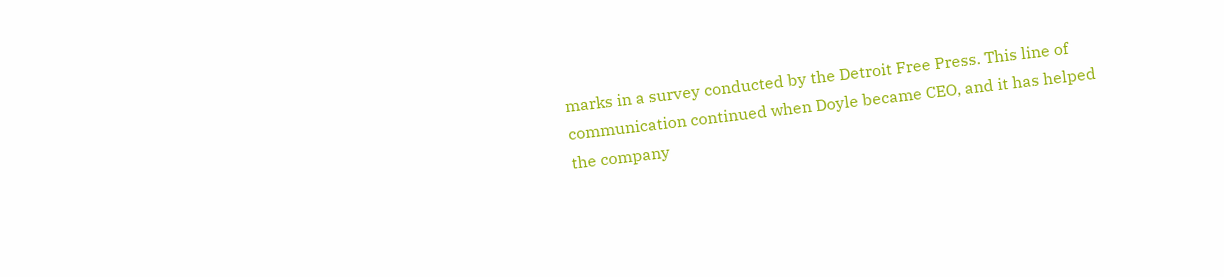marks in a survey conducted by the Detroit Free Press. This line of communication continued when Doyle became CEO, and it has helped the company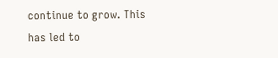continue to grow. This has led to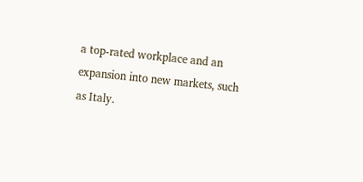a top-rated workplace and an expansion into new markets, such as Italy.